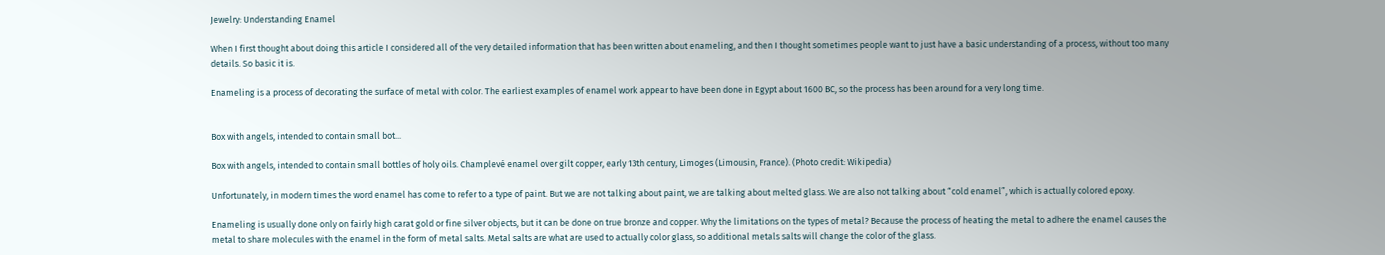Jewelry: Understanding Enamel

When I first thought about doing this article I considered all of the very detailed information that has been written about enameling, and then I thought sometimes people want to just have a basic understanding of a process, without too many details. So basic it is.

Enameling is a process of decorating the surface of metal with color. The earliest examples of enamel work appear to have been done in Egypt about 1600 BC, so the process has been around for a very long time.


Box with angels, intended to contain small bot...

Box with angels, intended to contain small bottles of holy oils. Champlevé enamel over gilt copper, early 13th century, Limoges (Limousin, France). (Photo credit: Wikipedia)

Unfortunately, in modern times the word enamel has come to refer to a type of paint. But we are not talking about paint, we are talking about melted glass. We are also not talking about “cold enamel”, which is actually colored epoxy.

Enameling is usually done only on fairly high carat gold or fine silver objects, but it can be done on true bronze and copper. Why the limitations on the types of metal? Because the process of heating the metal to adhere the enamel causes the metal to share molecules with the enamel in the form of metal salts. Metal salts are what are used to actually color glass, so additional metals salts will change the color of the glass.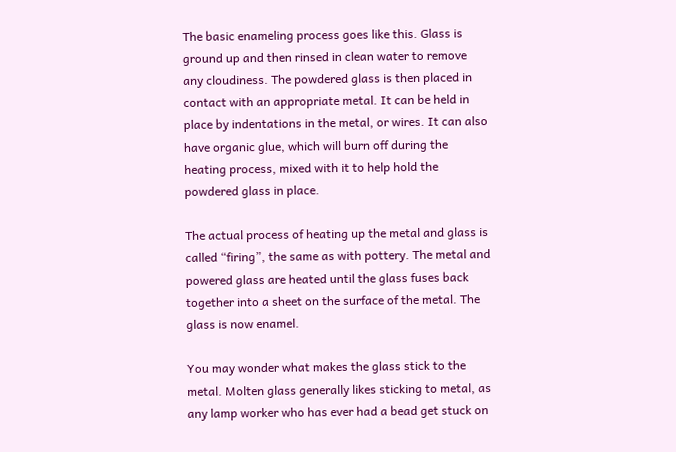The basic enameling process goes like this. Glass is ground up and then rinsed in clean water to remove any cloudiness. The powdered glass is then placed in contact with an appropriate metal. It can be held in place by indentations in the metal, or wires. It can also have organic glue, which will burn off during the heating process, mixed with it to help hold the powdered glass in place.

The actual process of heating up the metal and glass is called “firing”, the same as with pottery. The metal and powered glass are heated until the glass fuses back together into a sheet on the surface of the metal. The glass is now enamel.

You may wonder what makes the glass stick to the metal. Molten glass generally likes sticking to metal, as any lamp worker who has ever had a bead get stuck on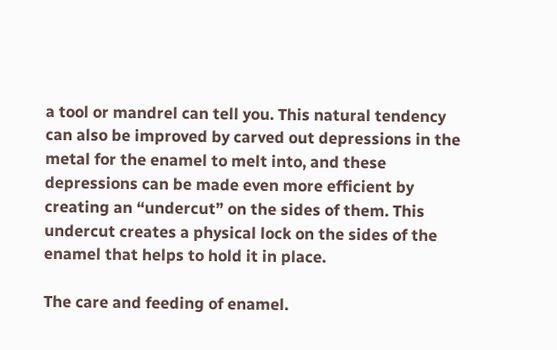a tool or mandrel can tell you. This natural tendency can also be improved by carved out depressions in the metal for the enamel to melt into, and these depressions can be made even more efficient by creating an “undercut” on the sides of them. This undercut creates a physical lock on the sides of the enamel that helps to hold it in place.

The care and feeding of enamel.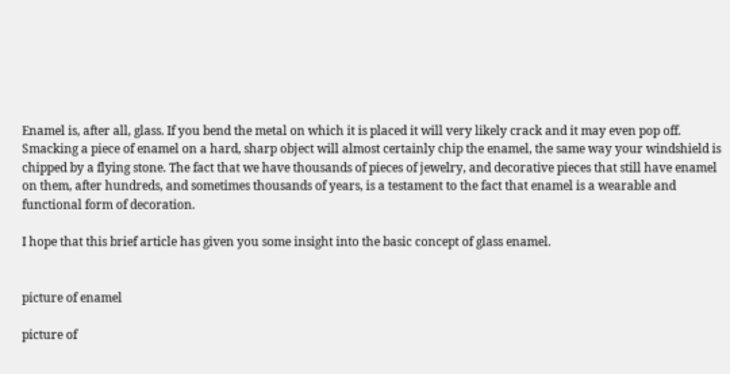Enamel is, after all, glass. If you bend the metal on which it is placed it will very likely crack and it may even pop off. Smacking a piece of enamel on a hard, sharp object will almost certainly chip the enamel, the same way your windshield is chipped by a flying stone. The fact that we have thousands of pieces of jewelry, and decorative pieces that still have enamel on them, after hundreds, and sometimes thousands of years, is a testament to the fact that enamel is a wearable and functional form of decoration.

I hope that this brief article has given you some insight into the basic concept of glass enamel.


picture of enamel

picture of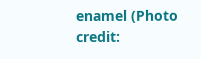enamel (Photo credit: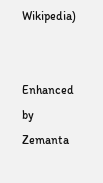Wikipedia)


Enhanced by Zemanta